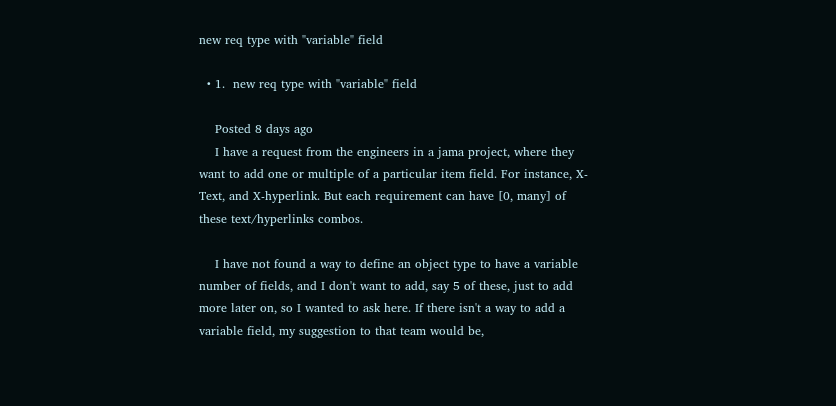new req type with "variable" field

  • 1.  new req type with "variable" field

    Posted 8 days ago
    I have a request from the engineers in a jama project, where they want to add one or multiple of a particular item field. For instance, X-Text, and X-hyperlink. But each requirement can have [0, many] of these text/hyperlinks combos.

    I have not found a way to define an object type to have a variable number of fields, and I don't want to add, say 5 of these, just to add more later on, so I wanted to ask here. If there isn't a way to add a variable field, my suggestion to that team would be,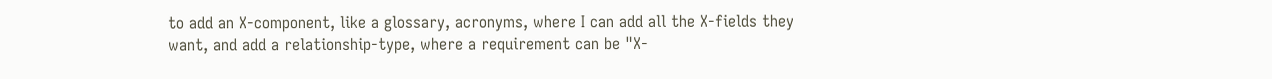to add an X-component, like a glossary, acronyms, where I can add all the X-fields they want, and add a relationship-type, where a requirement can be "X-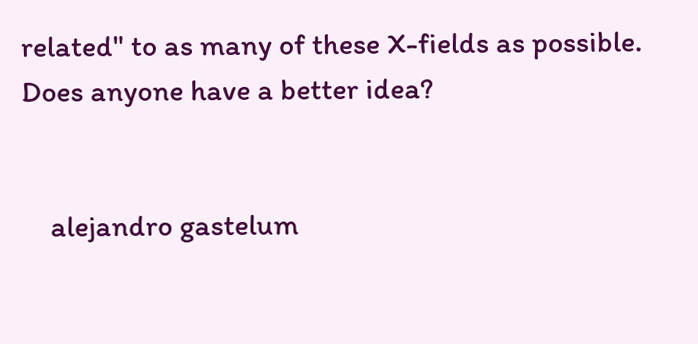related" to as many of these X-fields as possible. Does anyone have a better idea?


    alejandro gastelum